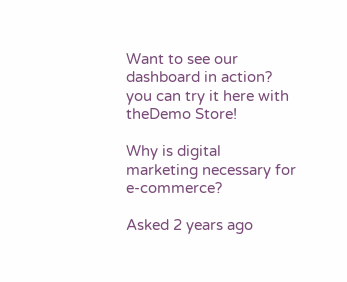Want to see our dashboard in action?
you can try it here with theDemo Store!

Why is digital marketing necessary for e-commerce?

Asked 2 years ago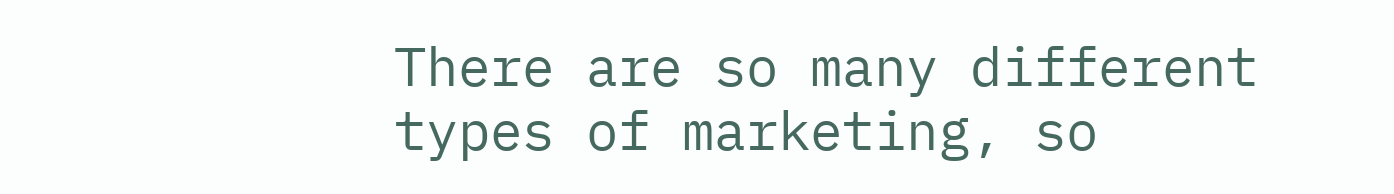There are so many different types of marketing, so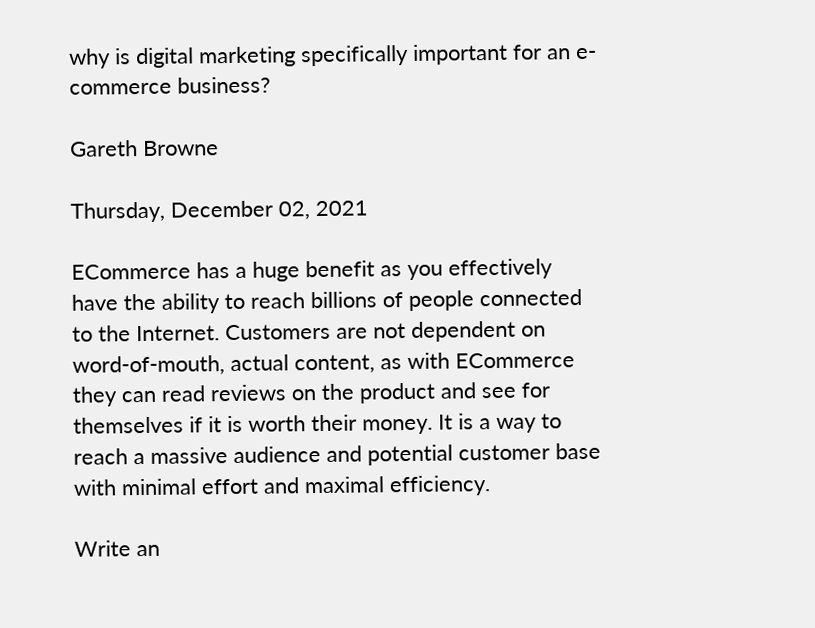why is digital marketing specifically important for an e-commerce business?

Gareth Browne

Thursday, December 02, 2021

ECommerce has a huge benefit as you effectively have the ability to reach billions of people connected to the Internet. Customers are not dependent on word-of-mouth, actual content, as with ECommerce they can read reviews on the product and see for themselves if it is worth their money. It is a way to reach a massive audience and potential customer base with minimal effort and maximal efficiency.

Write an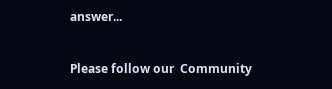answer...


Please follow our  Community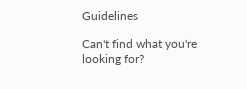Guidelines

Can't find what you're looking for?